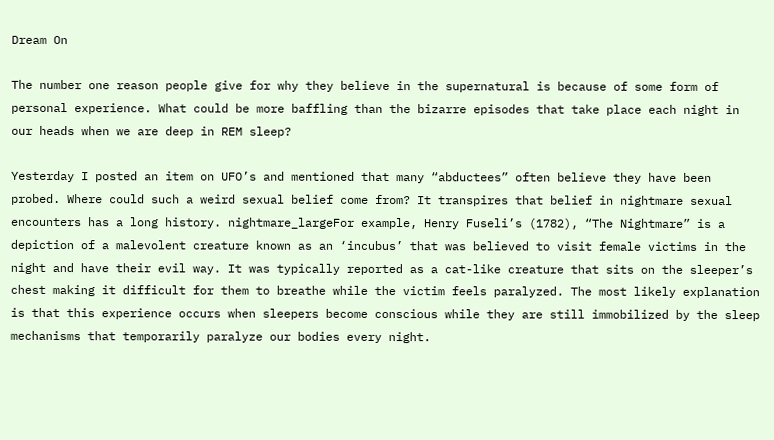Dream On

The number one reason people give for why they believe in the supernatural is because of some form of personal experience. What could be more baffling than the bizarre episodes that take place each night in our heads when we are deep in REM sleep?

Yesterday I posted an item on UFO’s and mentioned that many “abductees” often believe they have been probed. Where could such a weird sexual belief come from? It transpires that belief in nightmare sexual encounters has a long history. nightmare_largeFor example, Henry Fuseli’s (1782), “The Nightmare” is a depiction of a malevolent creature known as an ‘incubus’ that was believed to visit female victims in the night and have their evil way. It was typically reported as a cat-like creature that sits on the sleeper’s chest making it difficult for them to breathe while the victim feels paralyzed. The most likely explanation is that this experience occurs when sleepers become conscious while they are still immobilized by the sleep mechanisms that temporarily paralyze our bodies every night.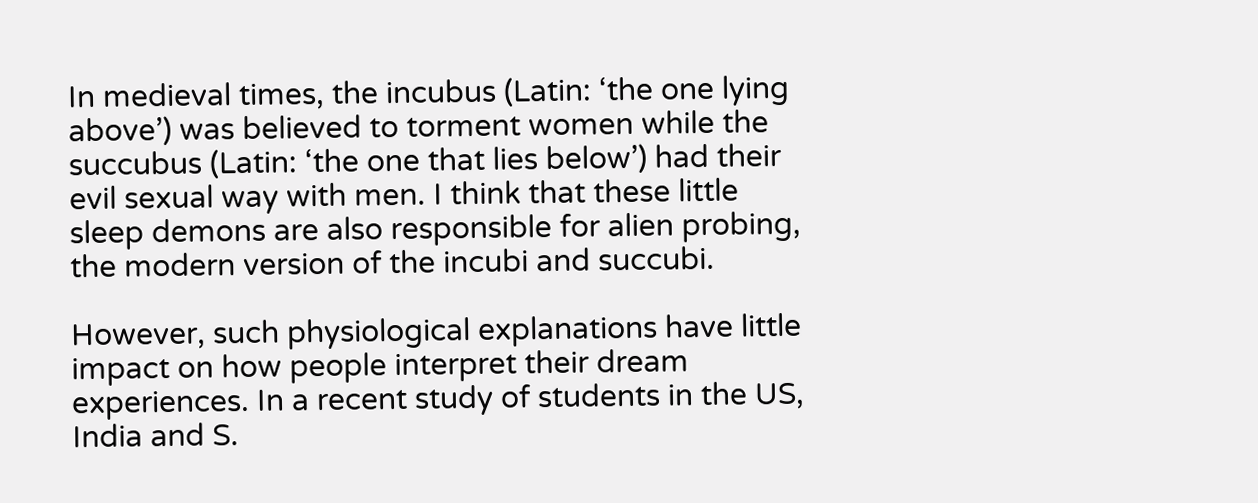In medieval times, the incubus (Latin: ‘the one lying above’) was believed to torment women while the succubus (Latin: ‘the one that lies below’) had their evil sexual way with men. I think that these little sleep demons are also responsible for alien probing, the modern version of the incubi and succubi.

However, such physiological explanations have little impact on how people interpret their dream experiences. In a recent study of students in the US, India and S.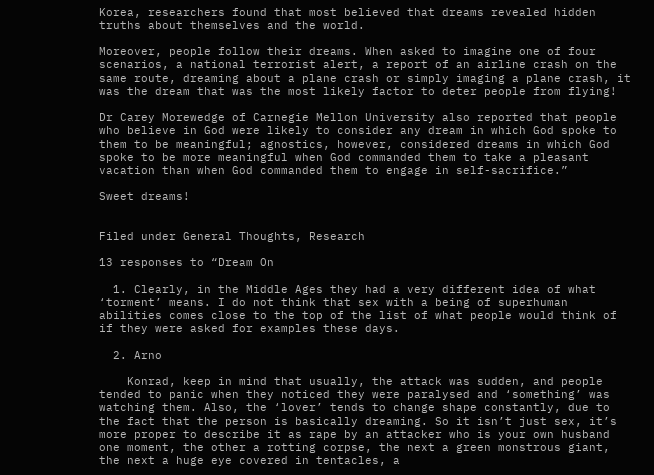Korea, researchers found that most believed that dreams revealed hidden truths about themselves and the world.

Moreover, people follow their dreams. When asked to imagine one of four scenarios, a national terrorist alert, a report of an airline crash on the same route, dreaming about a plane crash or simply imaging a plane crash, it was the dream that was the most likely factor to deter people from flying!

Dr Carey Morewedge of Carnegie Mellon University also reported that people who believe in God were likely to consider any dream in which God spoke to them to be meaningful; agnostics, however, considered dreams in which God spoke to be more meaningful when God commanded them to take a pleasant vacation than when God commanded them to engage in self-sacrifice.”

Sweet dreams!


Filed under General Thoughts, Research

13 responses to “Dream On

  1. Clearly, in the Middle Ages they had a very different idea of what ‘torment’ means. I do not think that sex with a being of superhuman abilities comes close to the top of the list of what people would think of if they were asked for examples these days.

  2. Arno

    Konrad, keep in mind that usually, the attack was sudden, and people tended to panic when they noticed they were paralysed and ‘something’ was watching them. Also, the ‘lover’ tends to change shape constantly, due to the fact that the person is basically dreaming. So it isn’t just sex, it’s more proper to describe it as rape by an attacker who is your own husband one moment, the other a rotting corpse, the next a green monstrous giant, the next a huge eye covered in tentacles, a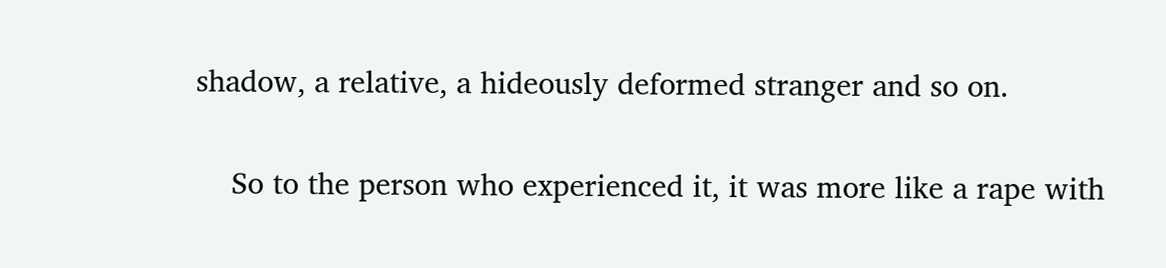shadow, a relative, a hideously deformed stranger and so on.

    So to the person who experienced it, it was more like a rape with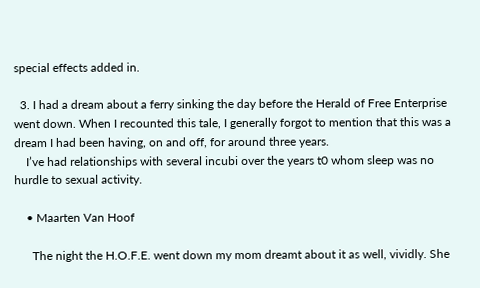special effects added in.

  3. I had a dream about a ferry sinking the day before the Herald of Free Enterprise went down. When I recounted this tale, I generally forgot to mention that this was a dream I had been having, on and off, for around three years.
    I’ve had relationships with several incubi over the years t0 whom sleep was no hurdle to sexual activity.

    • Maarten Van Hoof

      The night the H.O.F.E. went down my mom dreamt about it as well, vividly. She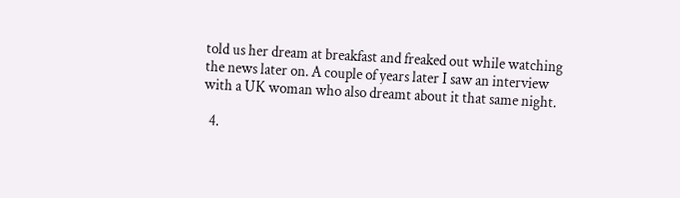told us her dream at breakfast and freaked out while watching the news later on. A couple of years later I saw an interview with a UK woman who also dreamt about it that same night.

  4.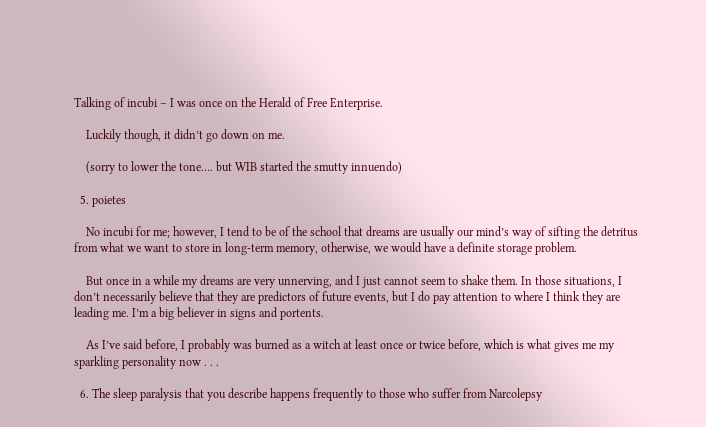Talking of incubi – I was once on the Herald of Free Enterprise.

    Luckily though, it didn’t go down on me.

    (sorry to lower the tone…. but WIB started the smutty innuendo)

  5. poietes

    No incubi for me; however, I tend to be of the school that dreams are usually our mind’s way of sifting the detritus from what we want to store in long-term memory, otherwise, we would have a definite storage problem.

    But once in a while my dreams are very unnerving, and I just cannot seem to shake them. In those situations, I don’t necessarily believe that they are predictors of future events, but I do pay attention to where I think they are leading me. I’m a big believer in signs and portents.

    As I’ve said before, I probably was burned as a witch at least once or twice before, which is what gives me my sparkling personality now . . .

  6. The sleep paralysis that you describe happens frequently to those who suffer from Narcolepsy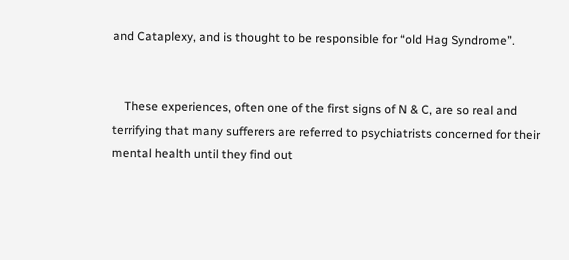and Cataplexy, and is thought to be responsible for “old Hag Syndrome”.


    These experiences, often one of the first signs of N & C, are so real and terrifying that many sufferers are referred to psychiatrists concerned for their mental health until they find out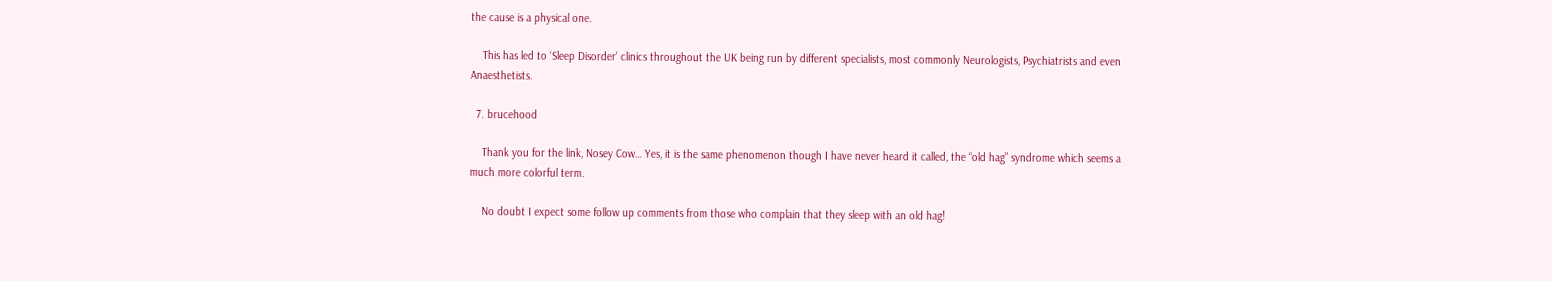the cause is a physical one.

    This has led to ‘Sleep Disorder’ clinics throughout the UK being run by different specialists, most commonly Neurologists, Psychiatrists and even Anaesthetists.

  7. brucehood

    Thank you for the link, Nosey Cow… Yes, it is the same phenomenon though I have never heard it called, the “old hag” syndrome which seems a much more colorful term.

    No doubt I expect some follow up comments from those who complain that they sleep with an old hag!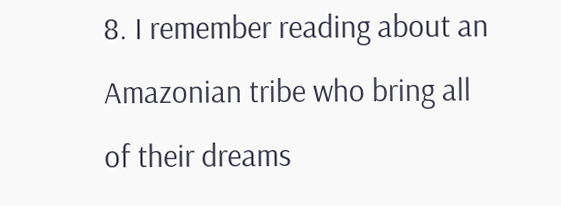8. I remember reading about an Amazonian tribe who bring all of their dreams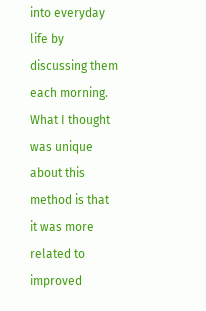into everyday life by discussing them each morning. What I thought was unique about this method is that it was more related to improved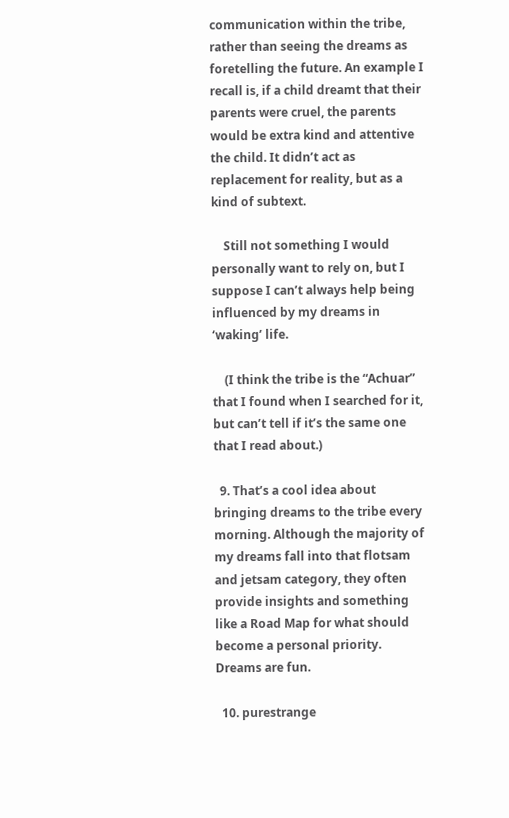communication within the tribe, rather than seeing the dreams as foretelling the future. An example I recall is, if a child dreamt that their parents were cruel, the parents would be extra kind and attentive the child. It didn’t act as replacement for reality, but as a kind of subtext.

    Still not something I would personally want to rely on, but I suppose I can’t always help being influenced by my dreams in ‘waking’ life.

    (I think the tribe is the “Achuar” that I found when I searched for it, but can’t tell if it’s the same one that I read about.)

  9. That’s a cool idea about bringing dreams to the tribe every morning. Although the majority of my dreams fall into that flotsam and jetsam category, they often provide insights and something like a Road Map for what should become a personal priority. Dreams are fun.

  10. purestrange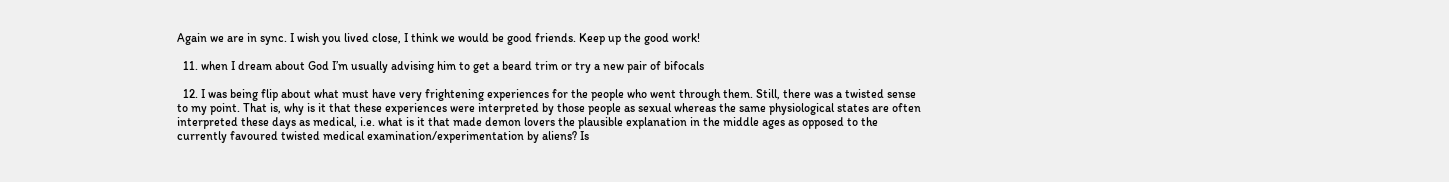Again we are in sync. I wish you lived close, I think we would be good friends. Keep up the good work!

  11. when I dream about God I’m usually advising him to get a beard trim or try a new pair of bifocals

  12. I was being flip about what must have very frightening experiences for the people who went through them. Still, there was a twisted sense to my point. That is, why is it that these experiences were interpreted by those people as sexual whereas the same physiological states are often interpreted these days as medical, i.e. what is it that made demon lovers the plausible explanation in the middle ages as opposed to the currently favoured twisted medical examination/experimentation by aliens? Is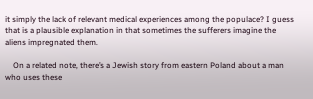it simply the lack of relevant medical experiences among the populace? I guess that is a plausible explanation in that sometimes the sufferers imagine the aliens impregnated them.

    On a related note, there’s a Jewish story from eastern Poland about a man who uses these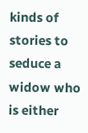kinds of stories to seduce a widow who is either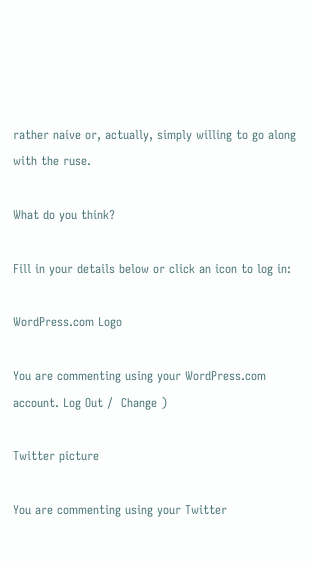rather naive or, actually, simply willing to go along with the ruse.

What do you think?

Fill in your details below or click an icon to log in:

WordPress.com Logo

You are commenting using your WordPress.com account. Log Out /  Change )

Twitter picture

You are commenting using your Twitter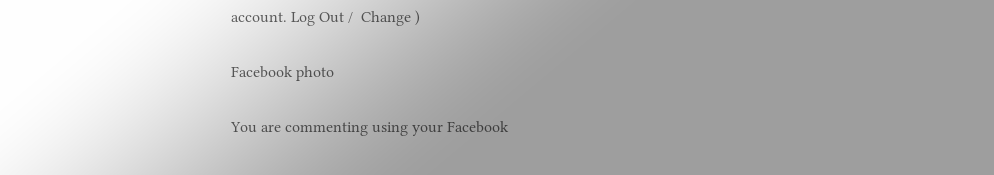account. Log Out /  Change )

Facebook photo

You are commenting using your Facebook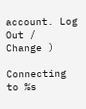account. Log Out /  Change )

Connecting to %s